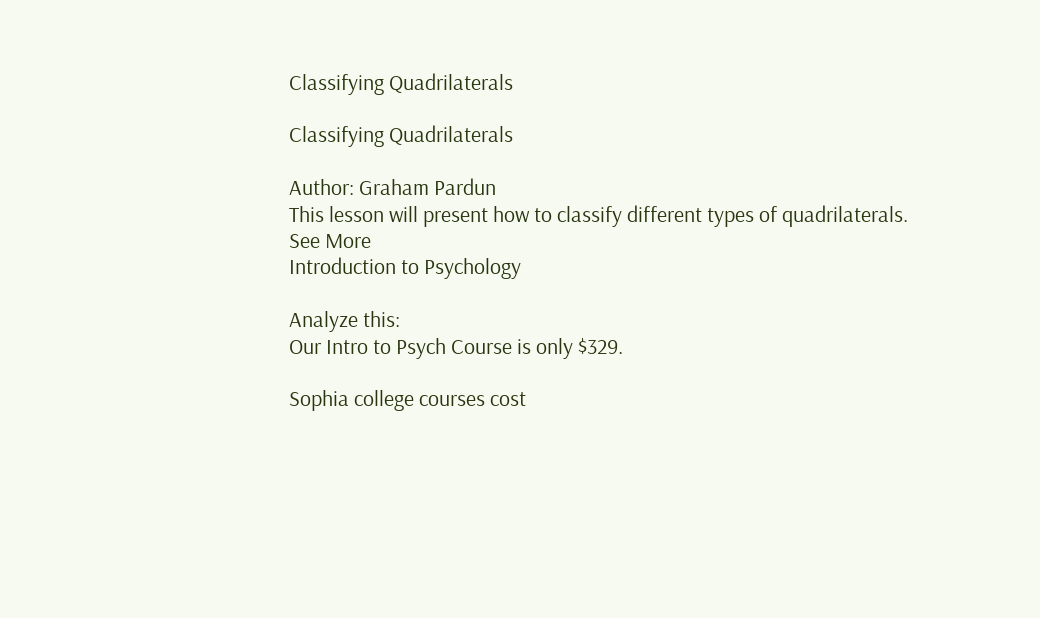Classifying Quadrilaterals

Classifying Quadrilaterals

Author: Graham Pardun
This lesson will present how to classify different types of quadrilaterals.
See More
Introduction to Psychology

Analyze this:
Our Intro to Psych Course is only $329.

Sophia college courses cost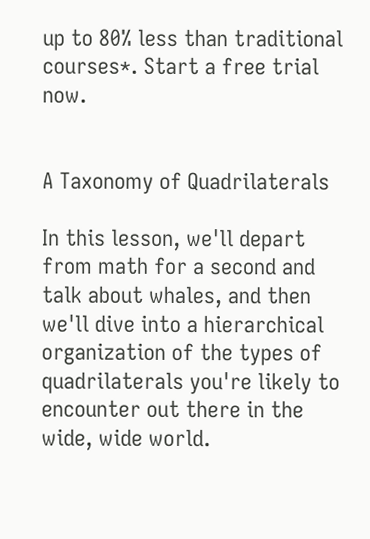up to 80% less than traditional courses*. Start a free trial now.


A Taxonomy of Quadrilaterals

In this lesson, we'll depart from math for a second and talk about whales, and then we'll dive into a hierarchical organization of the types of quadrilaterals you're likely to encounter out there in the wide, wide world.